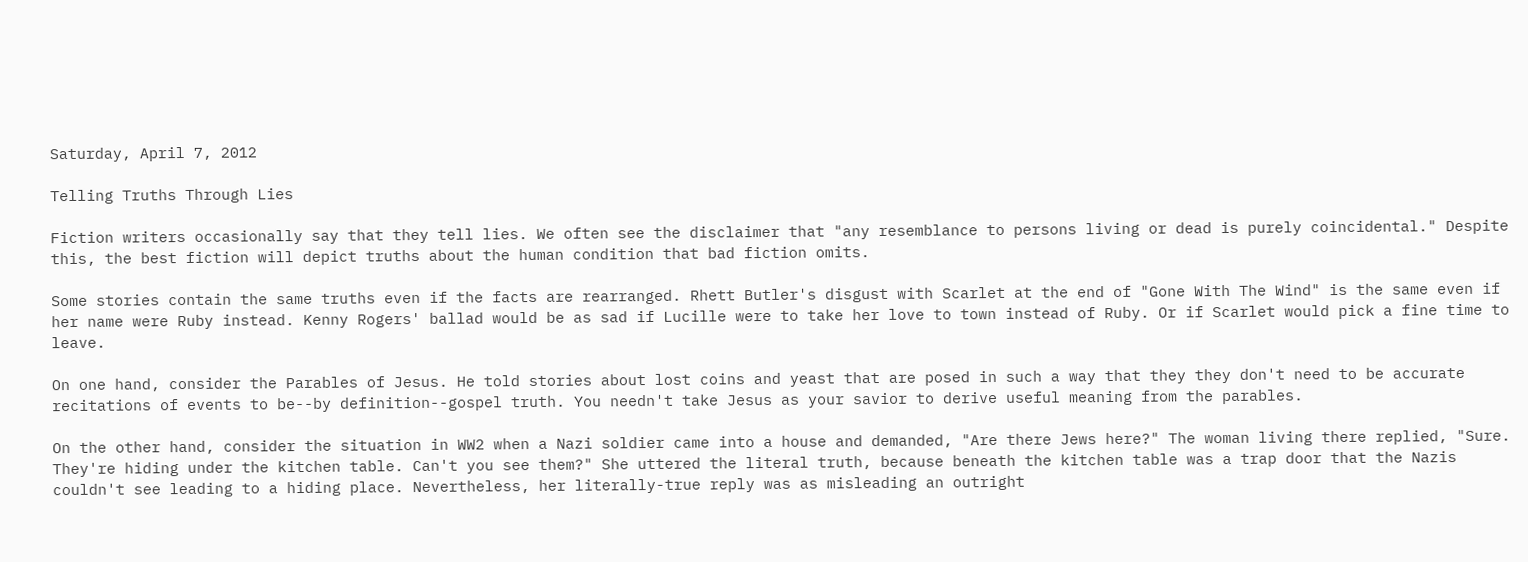Saturday, April 7, 2012

Telling Truths Through Lies

Fiction writers occasionally say that they tell lies. We often see the disclaimer that "any resemblance to persons living or dead is purely coincidental." Despite this, the best fiction will depict truths about the human condition that bad fiction omits.

Some stories contain the same truths even if the facts are rearranged. Rhett Butler's disgust with Scarlet at the end of "Gone With The Wind" is the same even if her name were Ruby instead. Kenny Rogers' ballad would be as sad if Lucille were to take her love to town instead of Ruby. Or if Scarlet would pick a fine time to leave.

On one hand, consider the Parables of Jesus. He told stories about lost coins and yeast that are posed in such a way that they they don't need to be accurate recitations of events to be--by definition--gospel truth. You needn't take Jesus as your savior to derive useful meaning from the parables.

On the other hand, consider the situation in WW2 when a Nazi soldier came into a house and demanded, "Are there Jews here?" The woman living there replied, "Sure. They're hiding under the kitchen table. Can't you see them?" She uttered the literal truth, because beneath the kitchen table was a trap door that the Nazis couldn't see leading to a hiding place. Nevertheless, her literally-true reply was as misleading an outright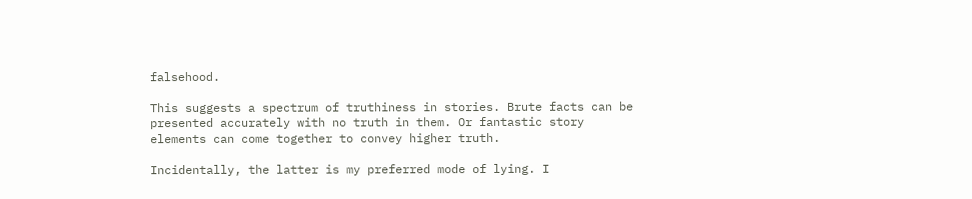falsehood.

This suggests a spectrum of truthiness in stories. Brute facts can be presented accurately with no truth in them. Or fantastic story elements can come together to convey higher truth.

Incidentally, the latter is my preferred mode of lying. I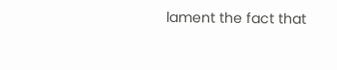lament the fact that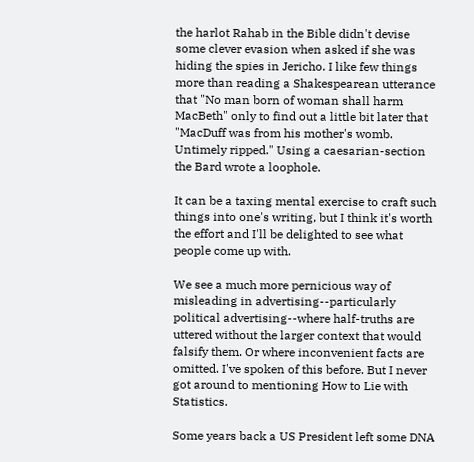the harlot Rahab in the Bible didn't devise some clever evasion when asked if she was hiding the spies in Jericho. I like few things more than reading a Shakespearean utterance that "No man born of woman shall harm MacBeth" only to find out a little bit later that "MacDuff was from his mother's womb. Untimely ripped." Using a caesarian-section the Bard wrote a loophole.

It can be a taxing mental exercise to craft such things into one's writing, but I think it's worth the effort and I'll be delighted to see what people come up with.

We see a much more pernicious way of misleading in advertising--particularly political advertising--where half-truths are uttered without the larger context that would falsify them. Or where inconvenient facts are omitted. I've spoken of this before. But I never got around to mentioning How to Lie with Statistics.

Some years back a US President left some DNA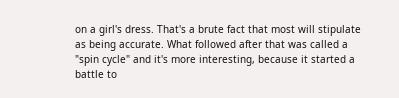on a girl's dress. That's a brute fact that most will stipulate as being accurate. What followed after that was called a "spin cycle" and it's more interesting, because it started a battle to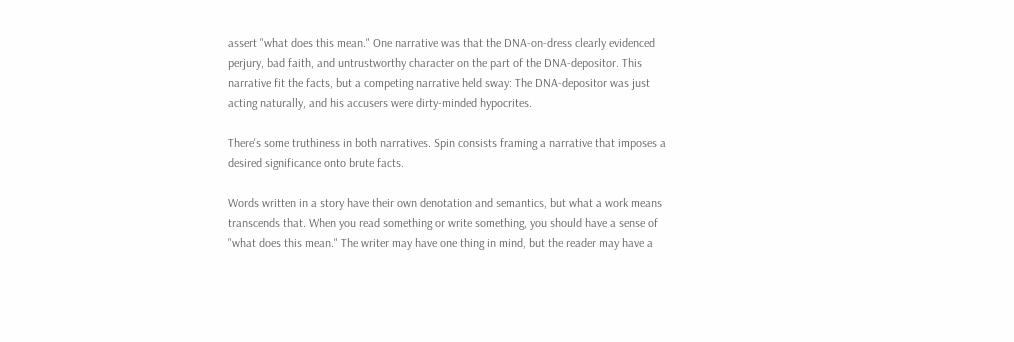assert "what does this mean." One narrative was that the DNA-on-dress clearly evidenced perjury, bad faith, and untrustworthy character on the part of the DNA-depositor. This narrative fit the facts, but a competing narrative held sway: The DNA-depositor was just acting naturally, and his accusers were dirty-minded hypocrites.

There's some truthiness in both narratives. Spin consists framing a narrative that imposes a desired significance onto brute facts.

Words written in a story have their own denotation and semantics, but what a work means transcends that. When you read something or write something, you should have a sense of "what does this mean." The writer may have one thing in mind, but the reader may have a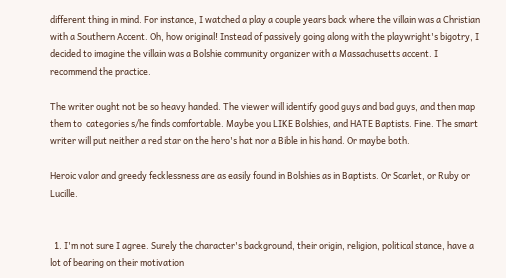different thing in mind. For instance, I watched a play a couple years back where the villain was a Christian with a Southern Accent. Oh, how original! Instead of passively going along with the playwright's bigotry, I decided to imagine the villain was a Bolshie community organizer with a Massachusetts accent. I recommend the practice.

The writer ought not be so heavy handed. The viewer will identify good guys and bad guys, and then map them to  categories s/he finds comfortable. Maybe you LIKE Bolshies, and HATE Baptists. Fine. The smart writer will put neither a red star on the hero's hat nor a Bible in his hand. Or maybe both.

Heroic valor and greedy fecklessness are as easily found in Bolshies as in Baptists. Or Scarlet, or Ruby or Lucille.


  1. I'm not sure I agree. Surely the character's background, their origin, religion, political stance, have a lot of bearing on their motivation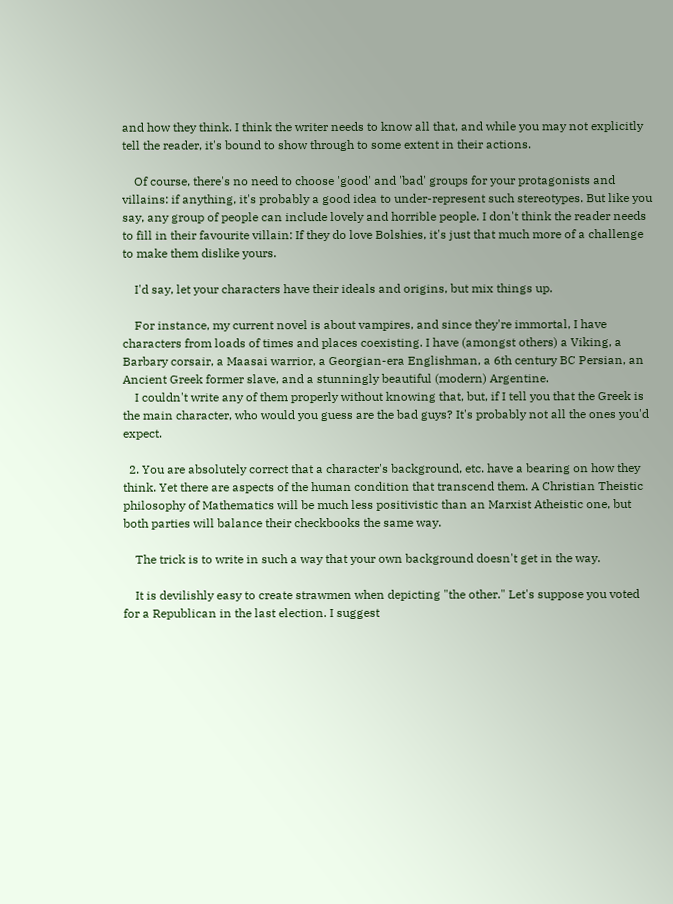and how they think. I think the writer needs to know all that, and while you may not explicitly tell the reader, it's bound to show through to some extent in their actions.

    Of course, there's no need to choose 'good' and 'bad' groups for your protagonists and villains: if anything, it's probably a good idea to under-represent such stereotypes. But like you say, any group of people can include lovely and horrible people. I don't think the reader needs to fill in their favourite villain: If they do love Bolshies, it's just that much more of a challenge to make them dislike yours.

    I'd say, let your characters have their ideals and origins, but mix things up.

    For instance, my current novel is about vampires, and since they're immortal, I have characters from loads of times and places coexisting. I have (amongst others) a Viking, a Barbary corsair, a Maasai warrior, a Georgian-era Englishman, a 6th century BC Persian, an Ancient Greek former slave, and a stunningly beautiful (modern) Argentine.
    I couldn't write any of them properly without knowing that, but, if I tell you that the Greek is the main character, who would you guess are the bad guys? It's probably not all the ones you'd expect.

  2. You are absolutely correct that a character's background, etc. have a bearing on how they think. Yet there are aspects of the human condition that transcend them. A Christian Theistic philosophy of Mathematics will be much less positivistic than an Marxist Atheistic one, but both parties will balance their checkbooks the same way.

    The trick is to write in such a way that your own background doesn't get in the way.

    It is devilishly easy to create strawmen when depicting "the other." Let's suppose you voted for a Republican in the last election. I suggest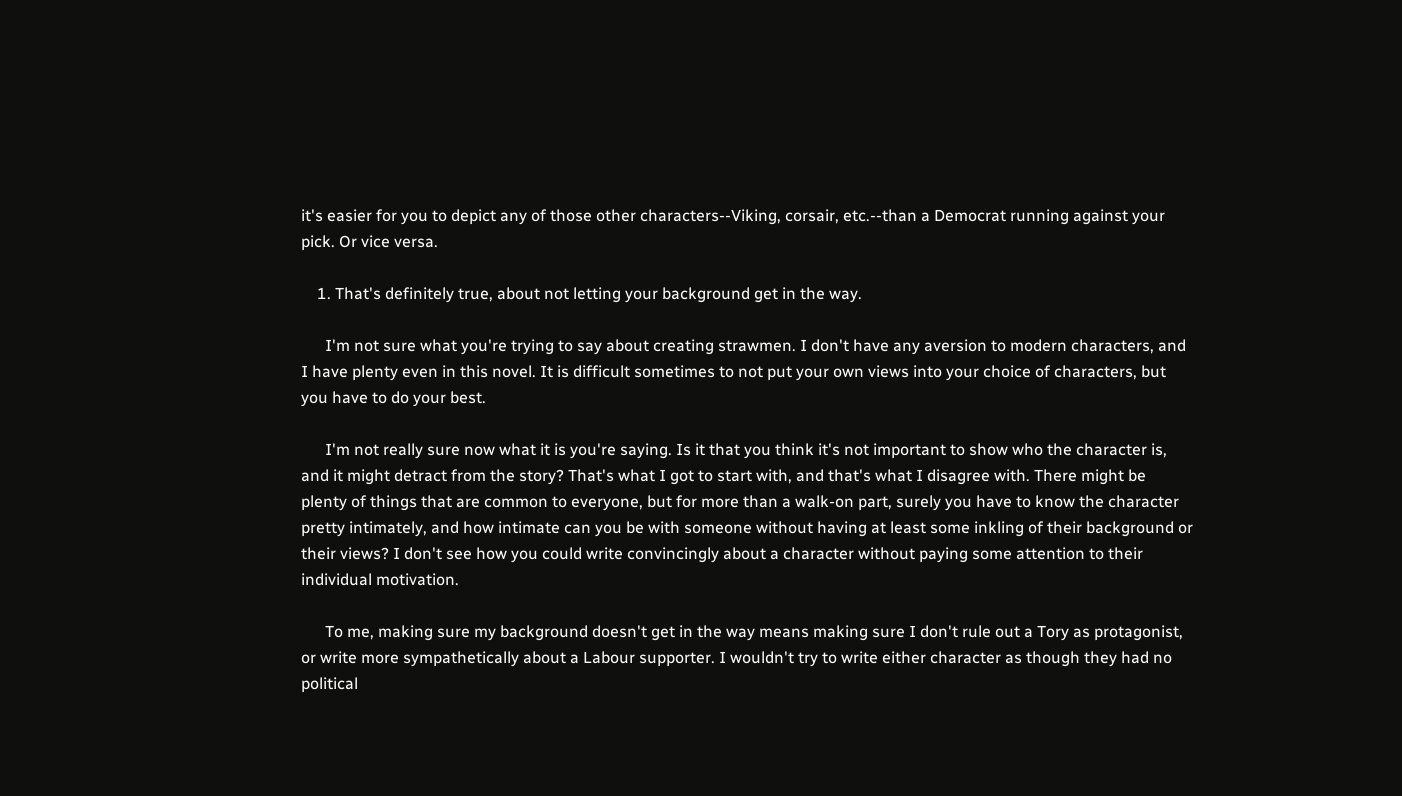it's easier for you to depict any of those other characters--Viking, corsair, etc.--than a Democrat running against your pick. Or vice versa.

    1. That's definitely true, about not letting your background get in the way.

      I'm not sure what you're trying to say about creating strawmen. I don't have any aversion to modern characters, and I have plenty even in this novel. It is difficult sometimes to not put your own views into your choice of characters, but you have to do your best.

      I'm not really sure now what it is you're saying. Is it that you think it's not important to show who the character is, and it might detract from the story? That's what I got to start with, and that's what I disagree with. There might be plenty of things that are common to everyone, but for more than a walk-on part, surely you have to know the character pretty intimately, and how intimate can you be with someone without having at least some inkling of their background or their views? I don't see how you could write convincingly about a character without paying some attention to their individual motivation.

      To me, making sure my background doesn't get in the way means making sure I don't rule out a Tory as protagonist, or write more sympathetically about a Labour supporter. I wouldn't try to write either character as though they had no political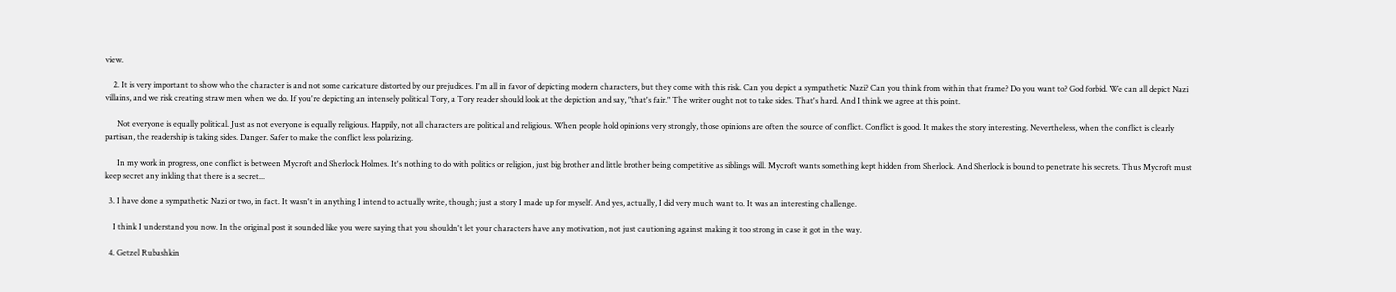view.

    2. It is very important to show who the character is and not some caricature distorted by our prejudices. I'm all in favor of depicting modern characters, but they come with this risk. Can you depict a sympathetic Nazi? Can you think from within that frame? Do you want to? God forbid. We can all depict Nazi villains, and we risk creating straw men when we do. If you're depicting an intensely political Tory, a Tory reader should look at the depiction and say, "that's fair." The writer ought not to take sides. That's hard. And I think we agree at this point.

      Not everyone is equally political. Just as not everyone is equally religious. Happily, not all characters are political and religious. When people hold opinions very strongly, those opinions are often the source of conflict. Conflict is good. It makes the story interesting. Nevertheless, when the conflict is clearly partisan, the readership is taking sides. Danger. Safer to make the conflict less polarizing.

      In my work in progress, one conflict is between Mycroft and Sherlock Holmes. It's nothing to do with politics or religion, just big brother and little brother being competitive as siblings will. Mycroft wants something kept hidden from Sherlock. And Sherlock is bound to penetrate his secrets. Thus Mycroft must keep secret any inkling that there is a secret...

  3. I have done a sympathetic Nazi or two, in fact. It wasn't in anything I intend to actually write, though; just a story I made up for myself. And yes, actually, I did very much want to. It was an interesting challenge.

    I think I understand you now. In the original post it sounded like you were saying that you shouldn't let your characters have any motivation, not just cautioning against making it too strong in case it got in the way.

  4. Getzel Rubashkin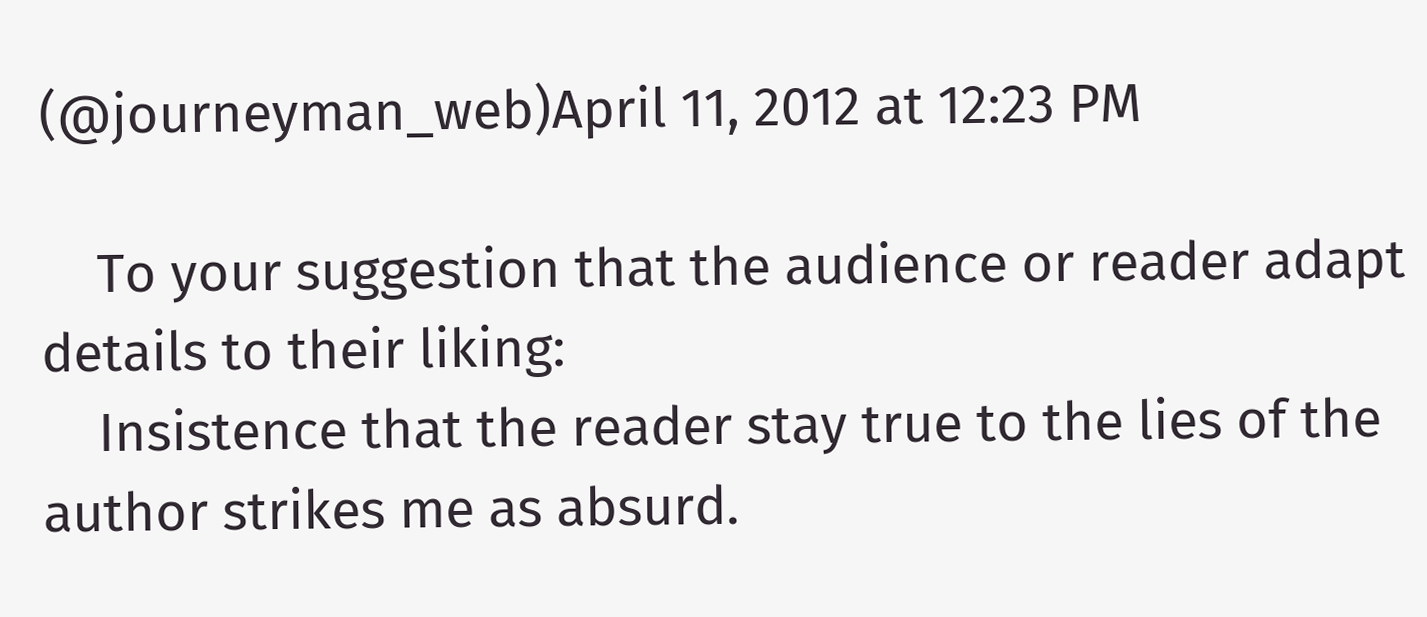(@journeyman_web)April 11, 2012 at 12:23 PM

    To your suggestion that the audience or reader adapt details to their liking:
    Insistence that the reader stay true to the lies of the author strikes me as absurd.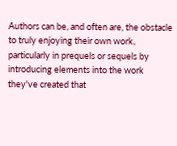Authors can be, and often are, the obstacle to truly enjoying their own work, particularly in prequels or sequels by introducing elements into the work they've created that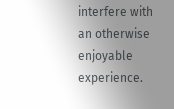interfere with an otherwise enjoyable experience.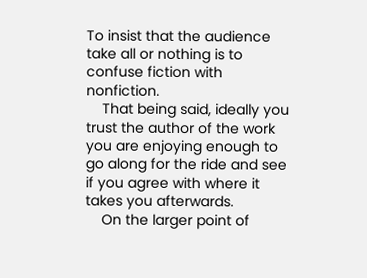To insist that the audience take all or nothing is to confuse fiction with nonfiction.
    That being said, ideally you trust the author of the work you are enjoying enough to go along for the ride and see if you agree with where it takes you afterwards.
    On the larger point of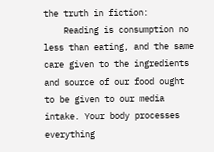the truth in fiction:
    Reading is consumption no less than eating, and the same care given to the ingredients and source of our food ought to be given to our media intake. Your body processes everything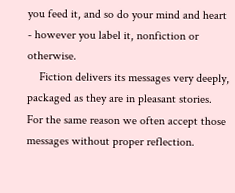you feed it, and so do your mind and heart - however you label it, nonfiction or otherwise.
    Fiction delivers its messages very deeply, packaged as they are in pleasant stories. For the same reason we often accept those messages without proper reflection.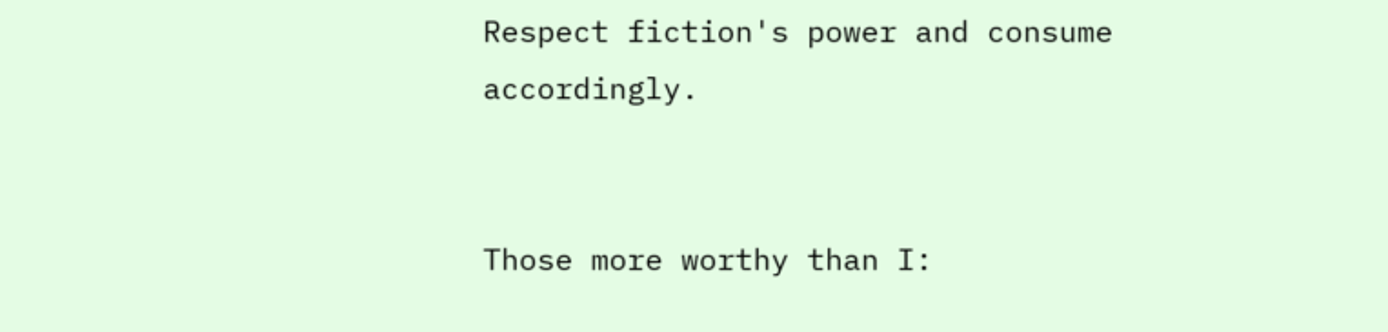Respect fiction's power and consume accordingly.


Those more worthy than I: